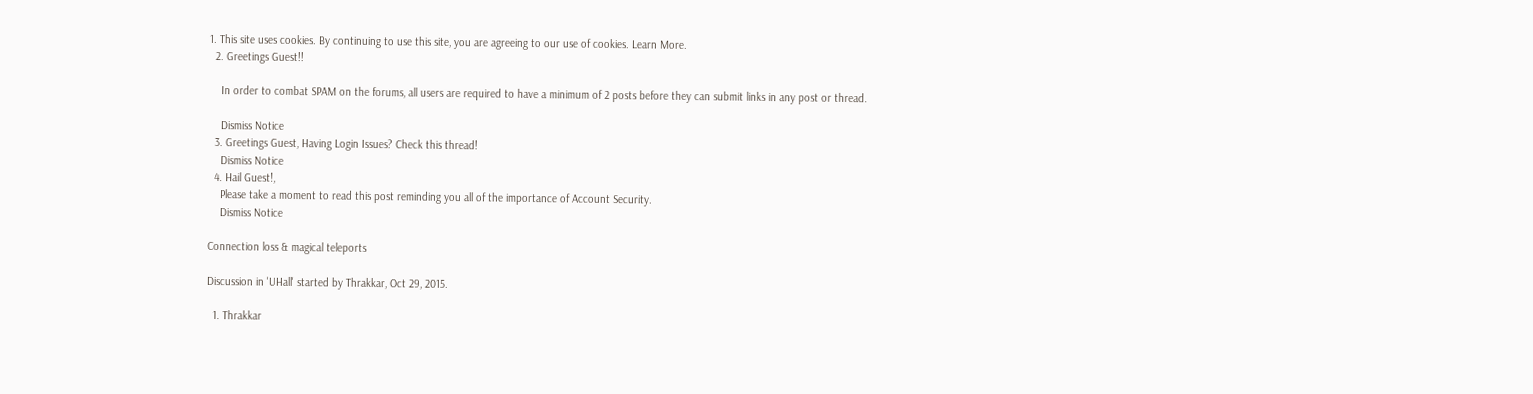1. This site uses cookies. By continuing to use this site, you are agreeing to our use of cookies. Learn More.
  2. Greetings Guest!!

    In order to combat SPAM on the forums, all users are required to have a minimum of 2 posts before they can submit links in any post or thread.

    Dismiss Notice
  3. Greetings Guest, Having Login Issues? Check this thread!
    Dismiss Notice
  4. Hail Guest!,
    Please take a moment to read this post reminding you all of the importance of Account Security.
    Dismiss Notice

Connection loss & magical teleports

Discussion in 'UHall' started by Thrakkar, Oct 29, 2015.

  1. Thrakkar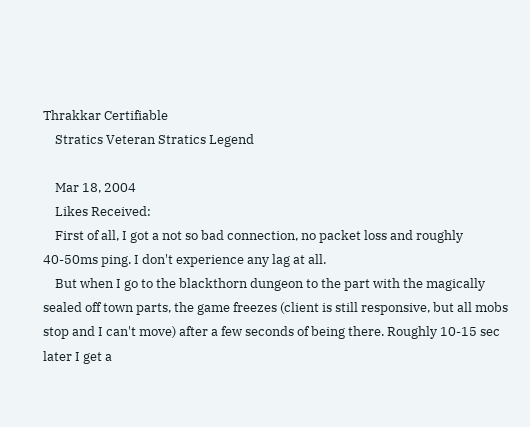Thrakkar Certifiable
    Stratics Veteran Stratics Legend

    Mar 18, 2004
    Likes Received:
    First of all, I got a not so bad connection, no packet loss and roughly 40-50ms ping. I don't experience any lag at all.
    But when I go to the blackthorn dungeon to the part with the magically sealed off town parts, the game freezes (client is still responsive, but all mobs stop and I can't move) after a few seconds of being there. Roughly 10-15 sec later I get a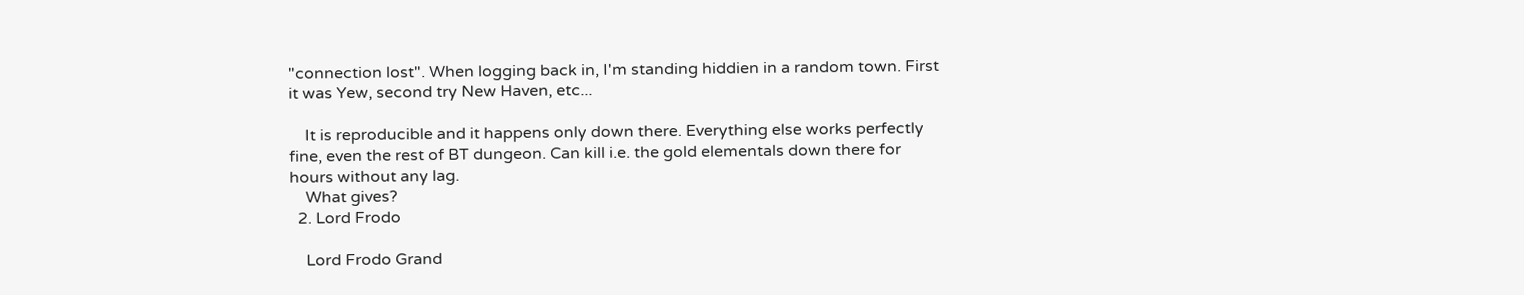"connection lost". When logging back in, I'm standing hiddien in a random town. First it was Yew, second try New Haven, etc...

    It is reproducible and it happens only down there. Everything else works perfectly fine, even the rest of BT dungeon. Can kill i.e. the gold elementals down there for hours without any lag.
    What gives?
  2. Lord Frodo

    Lord Frodo Grand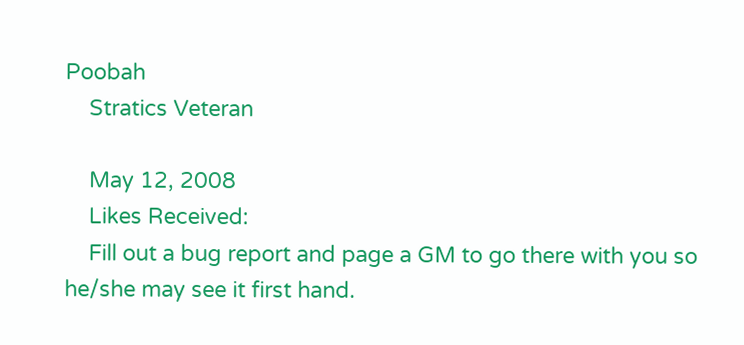Poobah
    Stratics Veteran

    May 12, 2008
    Likes Received:
    Fill out a bug report and page a GM to go there with you so he/she may see it first hand.